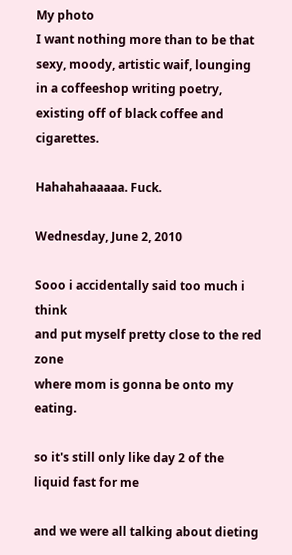My photo
I want nothing more than to be that sexy, moody, artistic waif, lounging in a coffeeshop writing poetry, existing off of black coffee and cigarettes.

Hahahahaaaaa. Fuck.

Wednesday, June 2, 2010

Sooo i accidentally said too much i think
and put myself pretty close to the red zone
where mom is gonna be onto my eating.

so it's still only like day 2 of the liquid fast for me

and we were all talking about dieting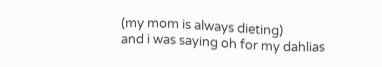(my mom is always dieting)
and i was saying oh for my dahlias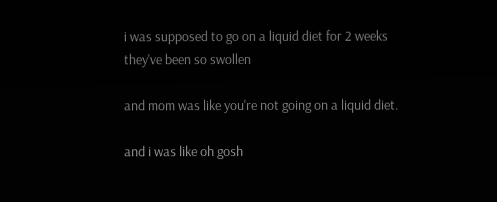i was supposed to go on a liquid diet for 2 weeks
they've been so swollen

and mom was like you're not going on a liquid diet.

and i was like oh gosh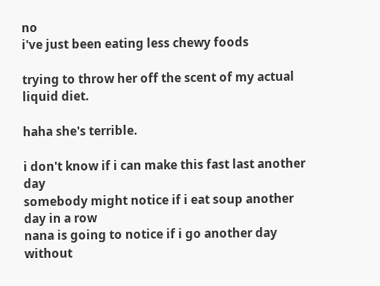no
i've just been eating less chewy foods

trying to throw her off the scent of my actual liquid diet.

haha she's terrible.

i don't know if i can make this fast last another day
somebody might notice if i eat soup another day in a row
nana is going to notice if i go another day without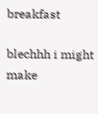breakfast

blechhh i might make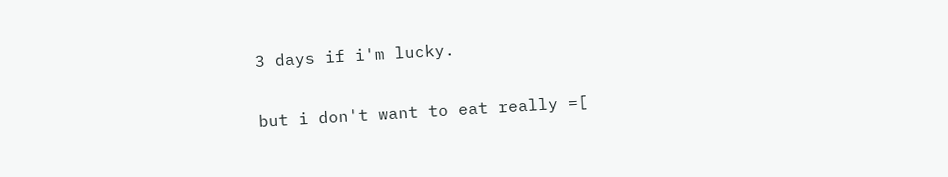3 days if i'm lucky.

but i don't want to eat really =[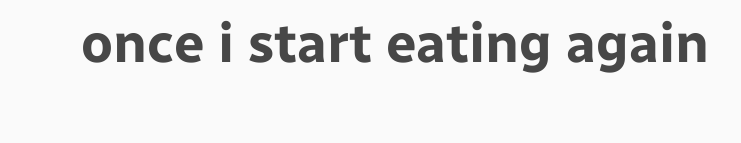once i start eating again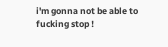i'm gonna not be able to fucking stop !